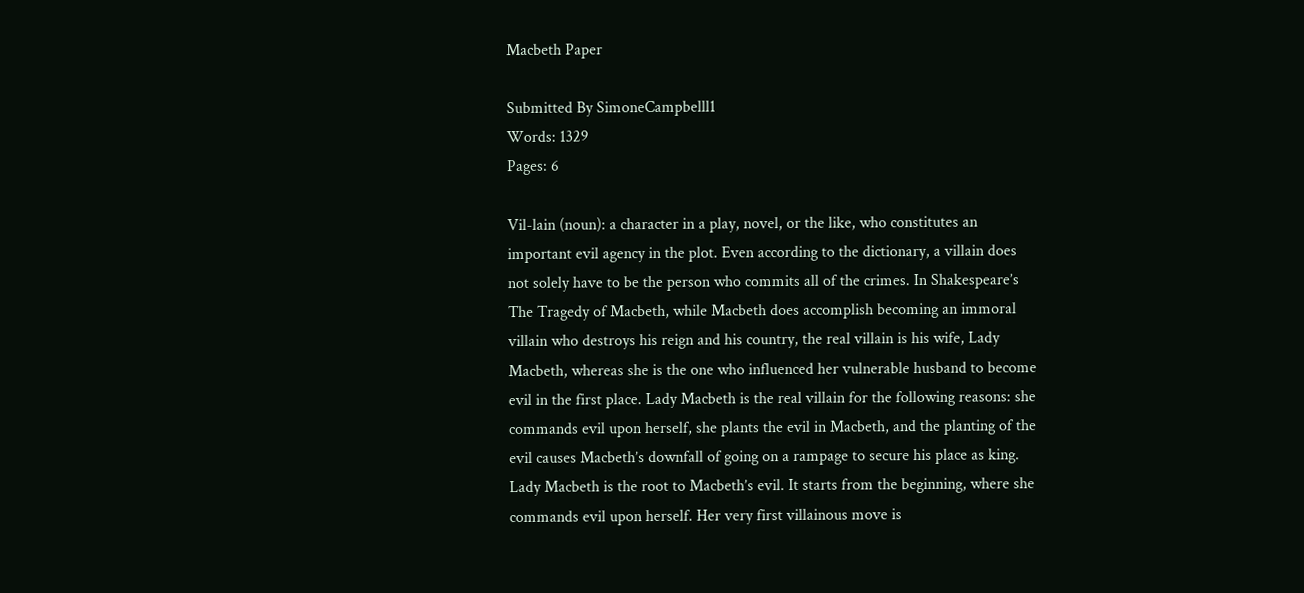Macbeth Paper

Submitted By SimoneCampbelll1
Words: 1329
Pages: 6

Vil-lain (noun): a character in a play, novel, or the like, who constitutes an important evil agency in the plot. Even according to the dictionary, a villain does not solely have to be the person who commits all of the crimes. In Shakespeare’s The Tragedy of Macbeth, while Macbeth does accomplish becoming an immoral villain who destroys his reign and his country, the real villain is his wife, Lady Macbeth, whereas she is the one who influenced her vulnerable husband to become evil in the first place. Lady Macbeth is the real villain for the following reasons: she commands evil upon herself, she plants the evil in Macbeth, and the planting of the evil causes Macbeth’s downfall of going on a rampage to secure his place as king. Lady Macbeth is the root to Macbeth’s evil. It starts from the beginning, where she commands evil upon herself. Her very first villainous move is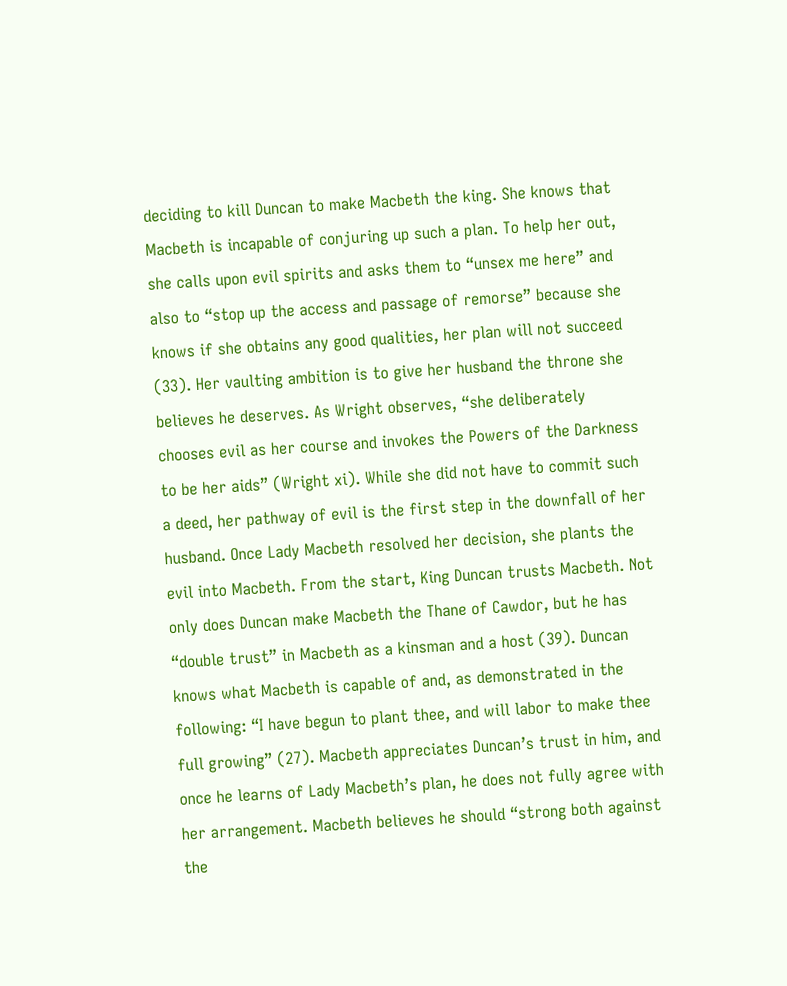deciding to kill Duncan to make Macbeth the king. She knows that Macbeth is incapable of conjuring up such a plan. To help her out, she calls upon evil spirits and asks them to “unsex me here” and also to “stop up the access and passage of remorse” because she knows if she obtains any good qualities, her plan will not succeed (33). Her vaulting ambition is to give her husband the throne she believes he deserves. As Wright observes, “she deliberately chooses evil as her course and invokes the Powers of the Darkness to be her aids” (Wright xi). While she did not have to commit such a deed, her pathway of evil is the first step in the downfall of her husband. Once Lady Macbeth resolved her decision, she plants the evil into Macbeth. From the start, King Duncan trusts Macbeth. Not only does Duncan make Macbeth the Thane of Cawdor, but he has “double trust” in Macbeth as a kinsman and a host (39). Duncan knows what Macbeth is capable of and, as demonstrated in the following: “I have begun to plant thee, and will labor to make thee full growing” (27). Macbeth appreciates Duncan’s trust in him, and once he learns of Lady Macbeth’s plan, he does not fully agree with her arrangement. Macbeth believes he should “strong both against the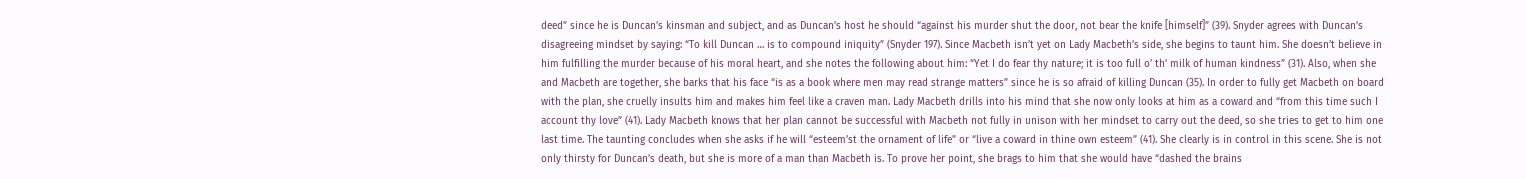deed” since he is Duncan’s kinsman and subject, and as Duncan’s host he should “against his murder shut the door, not bear the knife [himself]” (39). Snyder agrees with Duncan’s disagreeing mindset by saying: “To kill Duncan … is to compound iniquity” (Snyder 197). Since Macbeth isn’t yet on Lady Macbeth’s side, she begins to taunt him. She doesn’t believe in him fulfilling the murder because of his moral heart, and she notes the following about him: “Yet I do fear thy nature; it is too full o’ th’ milk of human kindness” (31). Also, when she and Macbeth are together, she barks that his face “is as a book where men may read strange matters” since he is so afraid of killing Duncan (35). In order to fully get Macbeth on board with the plan, she cruelly insults him and makes him feel like a craven man. Lady Macbeth drills into his mind that she now only looks at him as a coward and “from this time such I account thy love” (41). Lady Macbeth knows that her plan cannot be successful with Macbeth not fully in unison with her mindset to carry out the deed, so she tries to get to him one last time. The taunting concludes when she asks if he will “esteem’st the ornament of life” or “live a coward in thine own esteem” (41). She clearly is in control in this scene. She is not only thirsty for Duncan’s death, but she is more of a man than Macbeth is. To prove her point, she brags to him that she would have “dashed the brains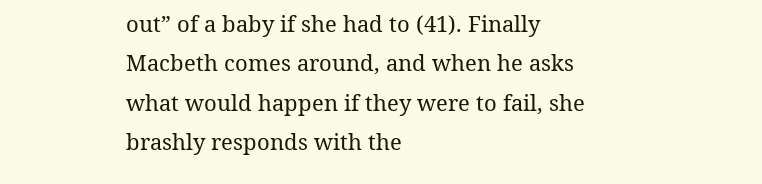out” of a baby if she had to (41). Finally Macbeth comes around, and when he asks what would happen if they were to fail, she brashly responds with the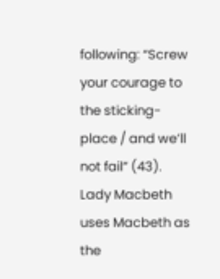following: “Screw your courage to the sticking-place / and we’ll not fail” (43). Lady Macbeth uses Macbeth as the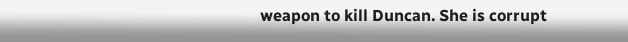weapon to kill Duncan. She is corrupt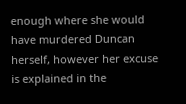enough where she would have murdered Duncan herself, however her excuse is explained in the